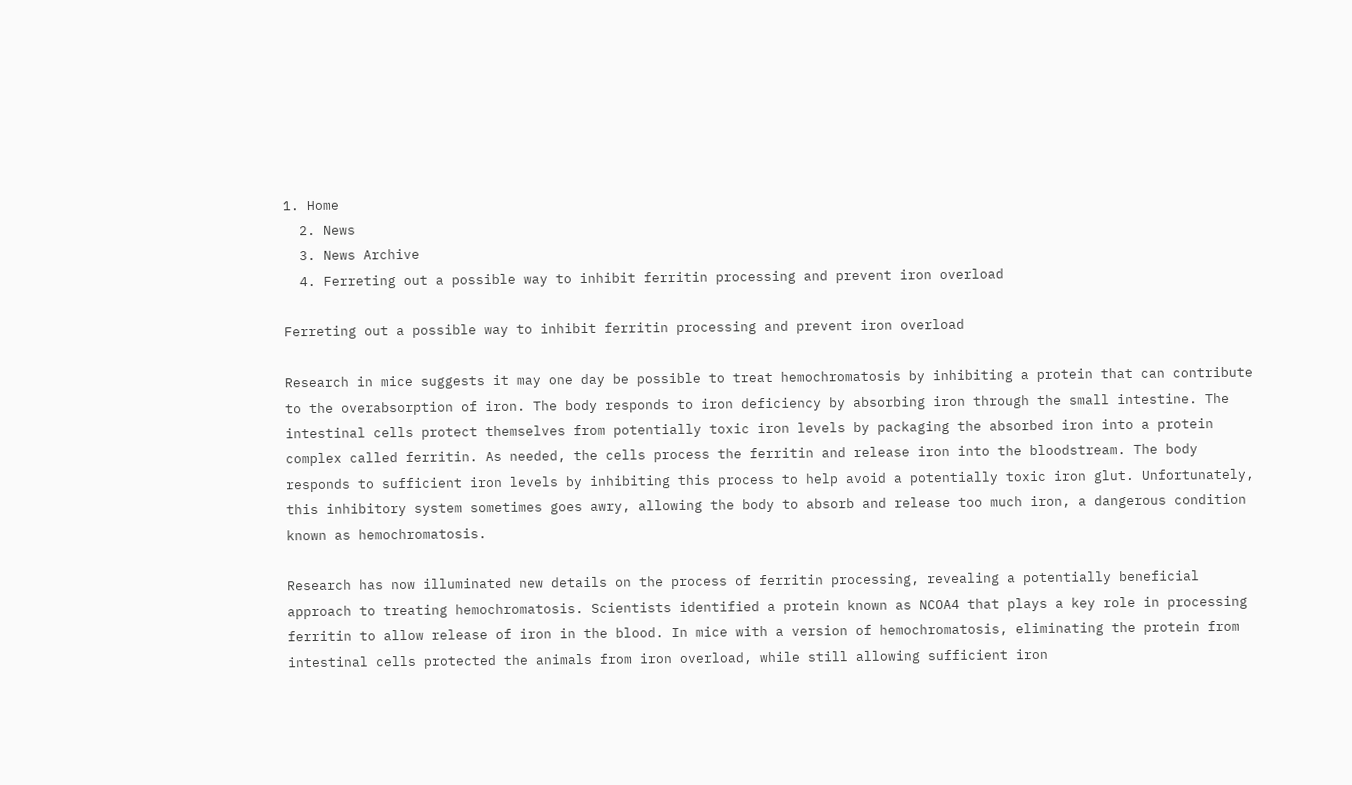1. Home
  2. News
  3. News Archive
  4. Ferreting out a possible way to inhibit ferritin processing and prevent iron overload

Ferreting out a possible way to inhibit ferritin processing and prevent iron overload

Research in mice suggests it may one day be possible to treat hemochromatosis by inhibiting a protein that can contribute to the overabsorption of iron. The body responds to iron deficiency by absorbing iron through the small intestine. The intestinal cells protect themselves from potentially toxic iron levels by packaging the absorbed iron into a protein complex called ferritin. As needed, the cells process the ferritin and release iron into the bloodstream. The body responds to sufficient iron levels by inhibiting this process to help avoid a potentially toxic iron glut. Unfortunately, this inhibitory system sometimes goes awry, allowing the body to absorb and release too much iron, a dangerous condition known as hemochromatosis.

Research has now illuminated new details on the process of ferritin processing, revealing a potentially beneficial approach to treating hemochromatosis. Scientists identified a protein known as NCOA4 that plays a key role in processing ferritin to allow release of iron in the blood. In mice with a version of hemochromatosis, eliminating the protein from intestinal cells protected the animals from iron overload, while still allowing sufficient iron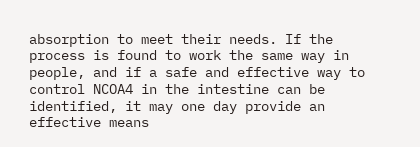absorption to meet their needs. If the process is found to work the same way in people, and if a safe and effective way to control NCOA4 in the intestine can be identified, it may one day provide an effective means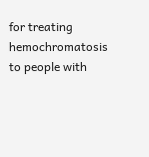for treating hemochromatosis to people with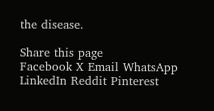the disease.

Share this page
Facebook X Email WhatsApp LinkedIn Reddit Pinterest